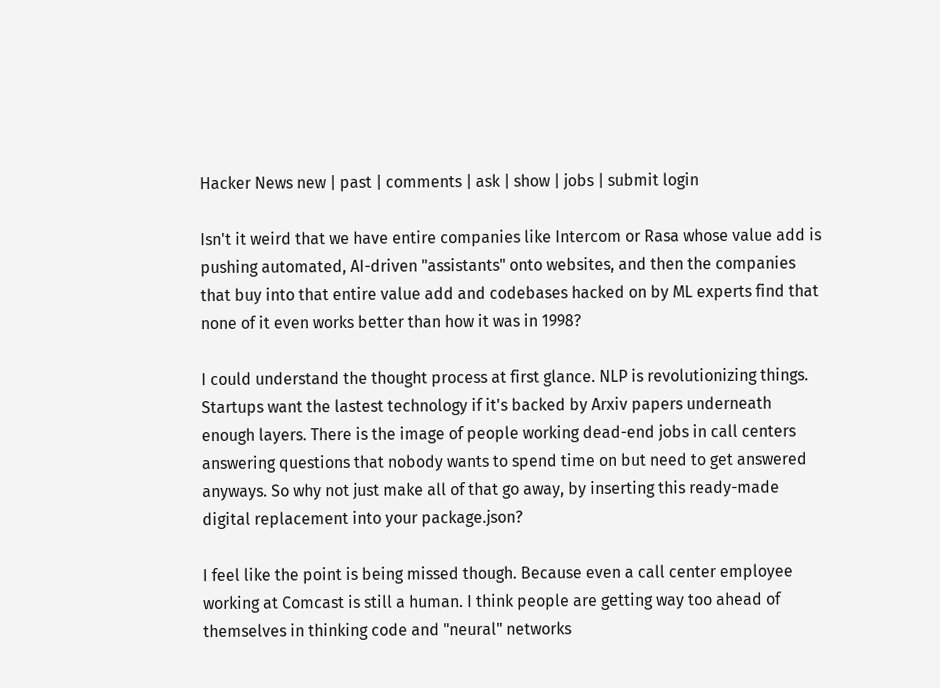Hacker News new | past | comments | ask | show | jobs | submit login

Isn't it weird that we have entire companies like Intercom or Rasa whose value add is pushing automated, AI-driven "assistants" onto websites, and then the companies that buy into that entire value add and codebases hacked on by ML experts find that none of it even works better than how it was in 1998?

I could understand the thought process at first glance. NLP is revolutionizing things. Startups want the lastest technology if it's backed by Arxiv papers underneath enough layers. There is the image of people working dead-end jobs in call centers answering questions that nobody wants to spend time on but need to get answered anyways. So why not just make all of that go away, by inserting this ready-made digital replacement into your package.json?

I feel like the point is being missed though. Because even a call center employee working at Comcast is still a human. I think people are getting way too ahead of themselves in thinking code and "neural" networks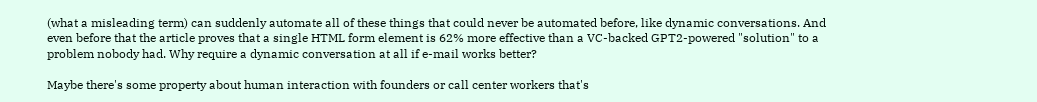(what a misleading term) can suddenly automate all of these things that could never be automated before, like dynamic conversations. And even before that the article proves that a single HTML form element is 62% more effective than a VC-backed GPT2-powered "solution" to a problem nobody had. Why require a dynamic conversation at all if e-mail works better?

Maybe there's some property about human interaction with founders or call center workers that's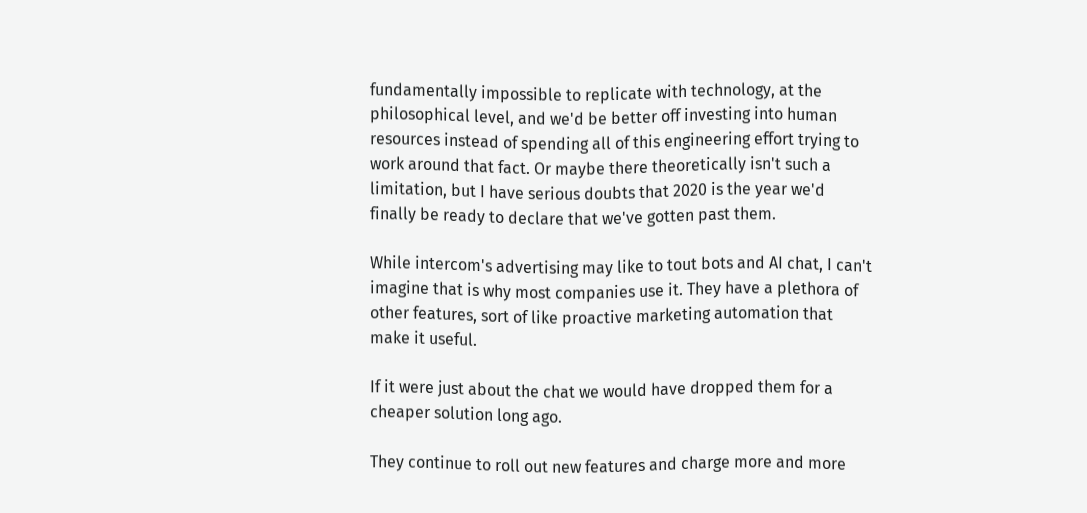fundamentally impossible to replicate with technology, at the philosophical level, and we'd be better off investing into human resources instead of spending all of this engineering effort trying to work around that fact. Or maybe there theoretically isn't such a limitation, but I have serious doubts that 2020 is the year we'd finally be ready to declare that we've gotten past them.

While intercom's advertising may like to tout bots and AI chat, I can't imagine that is why most companies use it. They have a plethora of other features, sort of like proactive marketing automation that make it useful.

If it were just about the chat we would have dropped them for a cheaper solution long ago.

They continue to roll out new features and charge more and more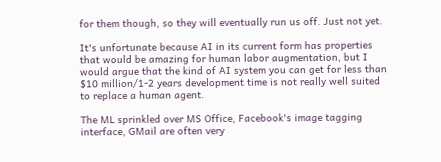for them though, so they will eventually run us off. Just not yet.

It's unfortunate because AI in its current form has properties that would be amazing for human labor augmentation, but I would argue that the kind of AI system you can get for less than $10 million/1-2 years development time is not really well suited to replace a human agent.

The ML sprinkled over MS Office, Facebook's image tagging interface, GMail are often very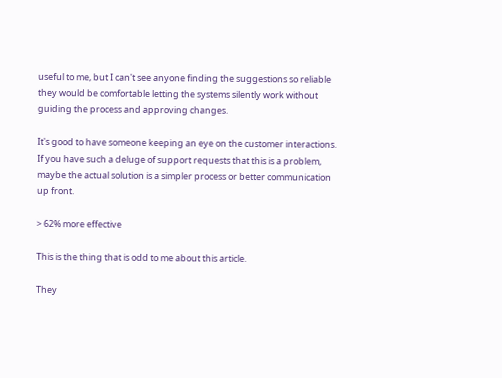useful to me, but I can't see anyone finding the suggestions so reliable they would be comfortable letting the systems silently work without guiding the process and approving changes.

It's good to have someone keeping an eye on the customer interactions. If you have such a deluge of support requests that this is a problem, maybe the actual solution is a simpler process or better communication up front.

> 62% more effective

This is the thing that is odd to me about this article.

They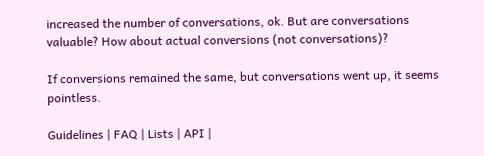increased the number of conversations, ok. But are conversations valuable? How about actual conversions (not conversations)?

If conversions remained the same, but conversations went up, it seems pointless.

Guidelines | FAQ | Lists | API |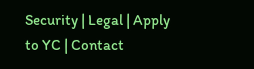Security | Legal | Apply to YC | Contact